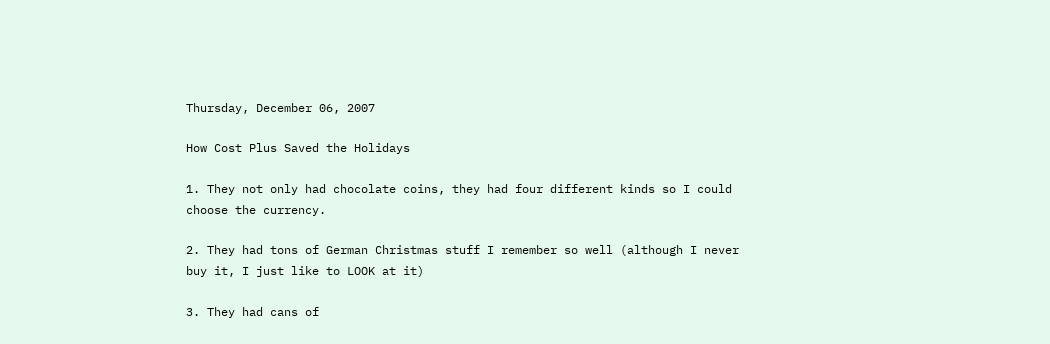Thursday, December 06, 2007

How Cost Plus Saved the Holidays

1. They not only had chocolate coins, they had four different kinds so I could choose the currency.

2. They had tons of German Christmas stuff I remember so well (although I never buy it, I just like to LOOK at it)

3. They had cans of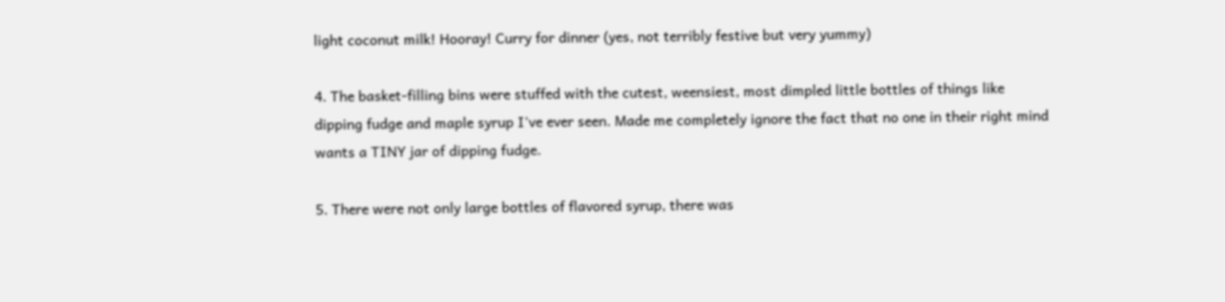light coconut milk! Hooray! Curry for dinner (yes, not terribly festive but very yummy)

4. The basket-filling bins were stuffed with the cutest, weensiest, most dimpled little bottles of things like dipping fudge and maple syrup I've ever seen. Made me completely ignore the fact that no one in their right mind wants a TINY jar of dipping fudge.

5. There were not only large bottles of flavored syrup, there was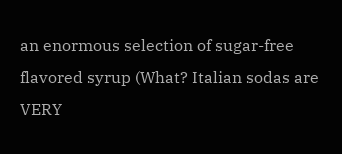an enormous selection of sugar-free flavored syrup (What? Italian sodas are VERY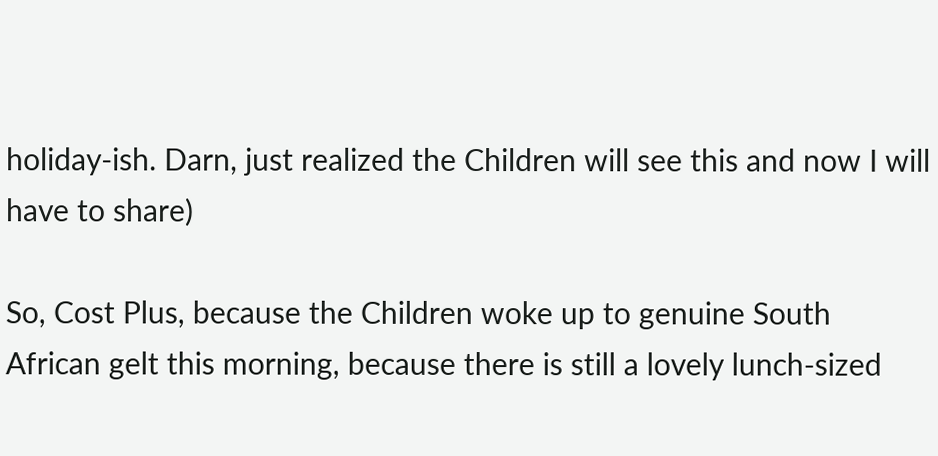holiday-ish. Darn, just realized the Children will see this and now I will have to share)

So, Cost Plus, because the Children woke up to genuine South African gelt this morning, because there is still a lovely lunch-sized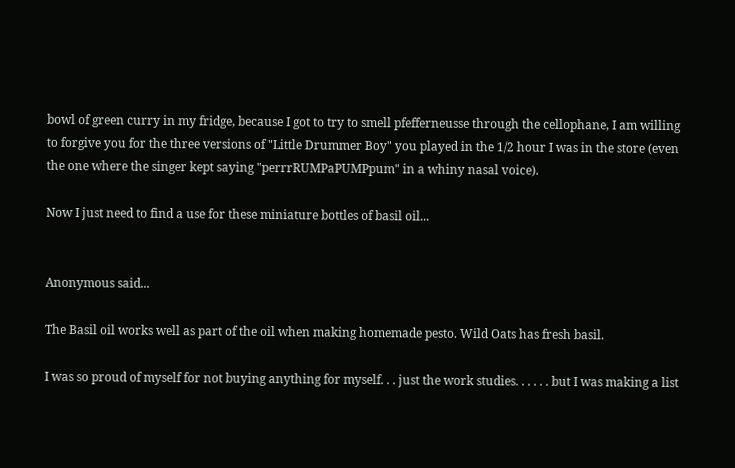bowl of green curry in my fridge, because I got to try to smell pfefferneusse through the cellophane, I am willing to forgive you for the three versions of "Little Drummer Boy" you played in the 1/2 hour I was in the store (even the one where the singer kept saying "perrrRUMPaPUMPpum" in a whiny nasal voice).

Now I just need to find a use for these miniature bottles of basil oil...


Anonymous said...

The Basil oil works well as part of the oil when making homemade pesto. Wild Oats has fresh basil.

I was so proud of myself for not buying anything for myself. . . just the work studies. . . . . . but I was making a list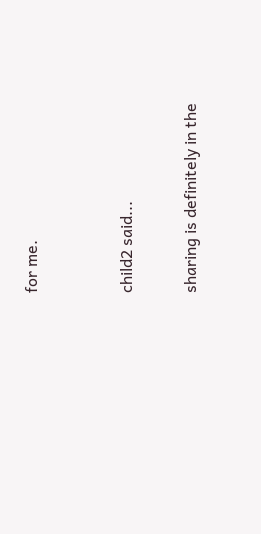for me.


child2 said...

sharing is definitely in the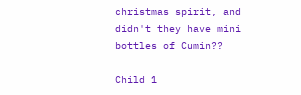christmas spirit, and didn't they have mini bottles of Cumin??

Child 1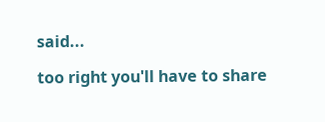said...

too right you'll have to share